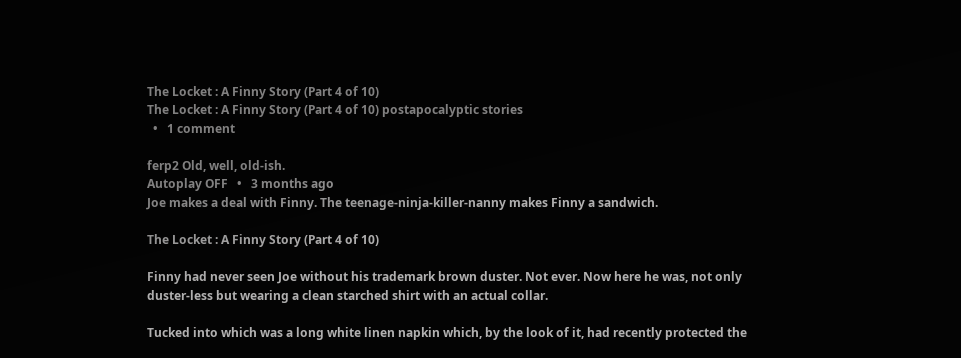The Locket : A Finny Story (Part 4 of 10)
The Locket : A Finny Story (Part 4 of 10) postapocalyptic stories
  •   1 comment

ferp2 Old, well, old-ish.
Autoplay OFF   •   3 months ago
Joe makes a deal with Finny. The teenage-ninja-killer-nanny makes Finny a sandwich.

The Locket : A Finny Story (Part 4 of 10)

Finny had never seen Joe without his trademark brown duster. Not ever. Now here he was, not only duster-less but wearing a clean starched shirt with an actual collar.

Tucked into which was a long white linen napkin which, by the look of it, had recently protected the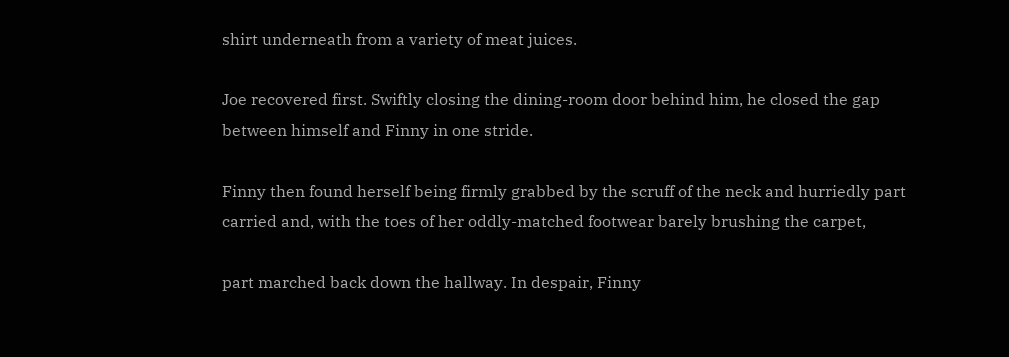shirt underneath from a variety of meat juices.

Joe recovered first. Swiftly closing the dining-room door behind him, he closed the gap between himself and Finny in one stride.

Finny then found herself being firmly grabbed by the scruff of the neck and hurriedly part carried and, with the toes of her oddly-matched footwear barely brushing the carpet,

part marched back down the hallway. In despair, Finny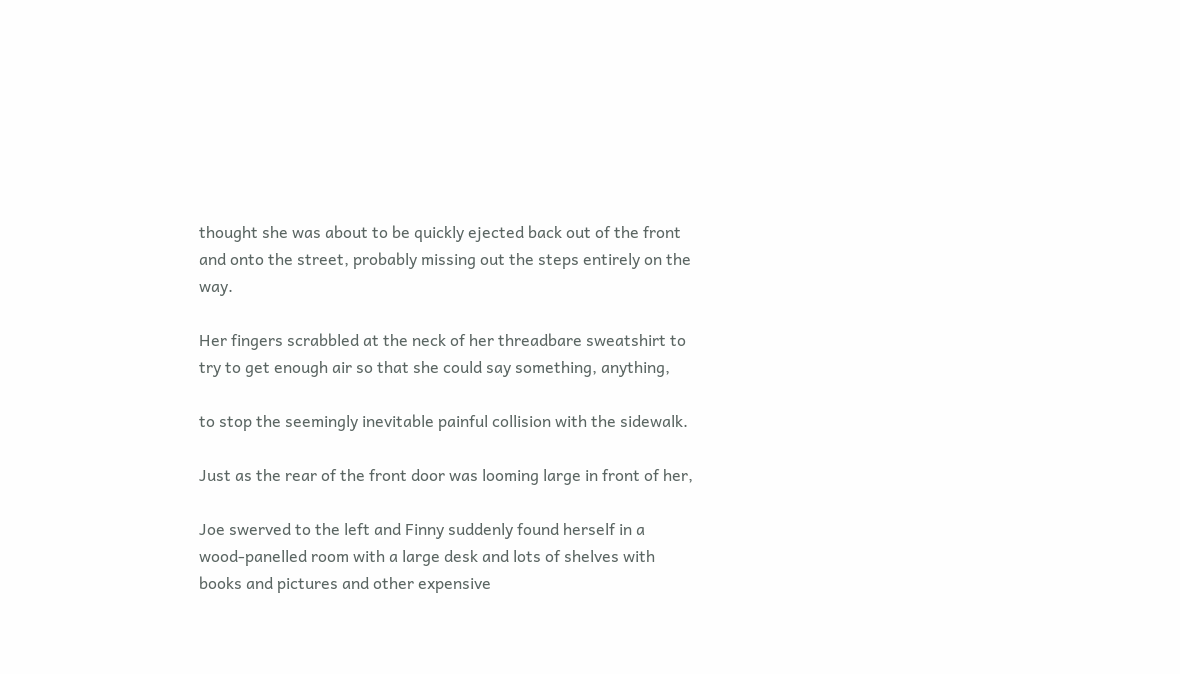thought she was about to be quickly ejected back out of the front and onto the street, probably missing out the steps entirely on the way.

Her fingers scrabbled at the neck of her threadbare sweatshirt to try to get enough air so that she could say something, anything,

to stop the seemingly inevitable painful collision with the sidewalk.

Just as the rear of the front door was looming large in front of her,

Joe swerved to the left and Finny suddenly found herself in a wood-panelled room with a large desk and lots of shelves with books and pictures and other expensive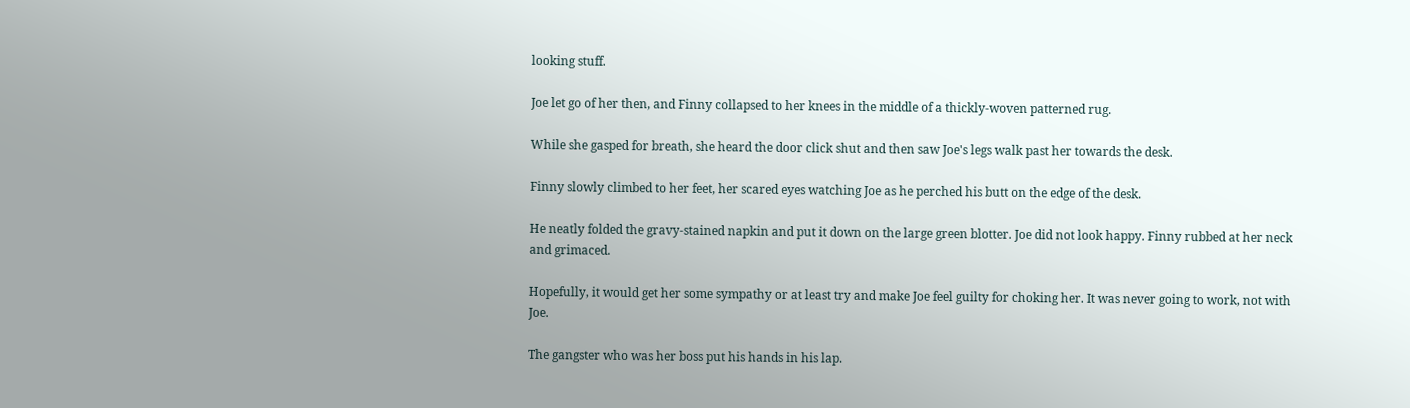looking stuff.

Joe let go of her then, and Finny collapsed to her knees in the middle of a thickly-woven patterned rug.

While she gasped for breath, she heard the door click shut and then saw Joe's legs walk past her towards the desk.

Finny slowly climbed to her feet, her scared eyes watching Joe as he perched his butt on the edge of the desk.

He neatly folded the gravy-stained napkin and put it down on the large green blotter. Joe did not look happy. Finny rubbed at her neck and grimaced.

Hopefully, it would get her some sympathy or at least try and make Joe feel guilty for choking her. It was never going to work, not with Joe.

The gangster who was her boss put his hands in his lap.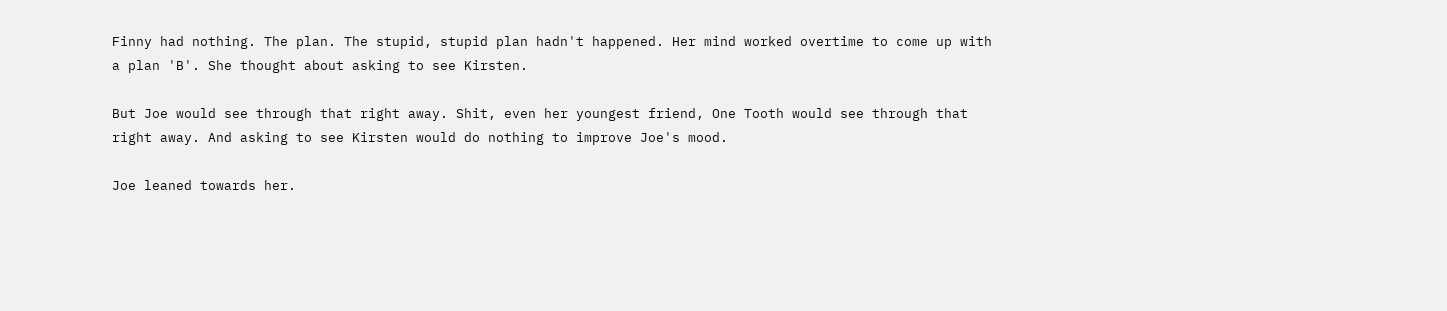Finny had nothing. The plan. The stupid, stupid plan hadn't happened. Her mind worked overtime to come up with a plan 'B'. She thought about asking to see Kirsten.

But Joe would see through that right away. Shit, even her youngest friend, One Tooth would see through that right away. And asking to see Kirsten would do nothing to improve Joe's mood.

Joe leaned towards her.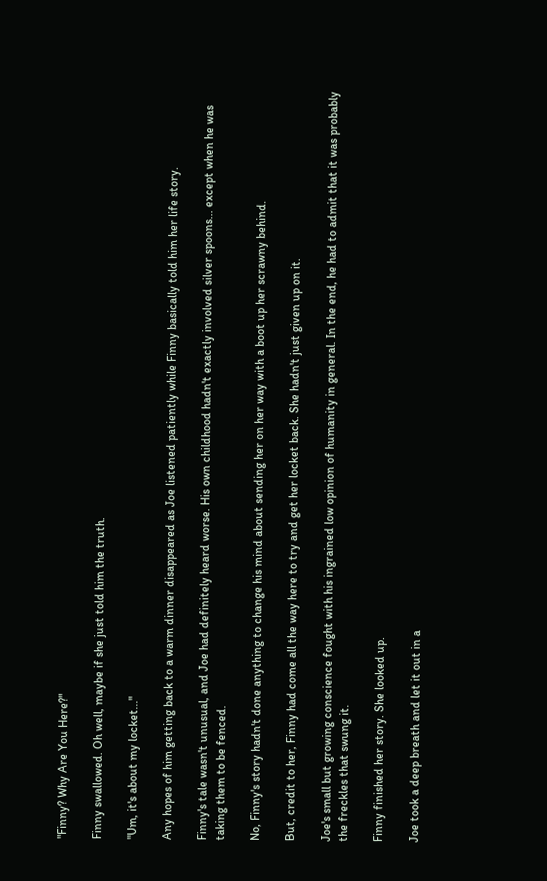"Finny? Why Are You Here?"

Finny swallowed. Oh well, maybe if she just told him the truth.

"Um, it's about my locket..."

Any hopes of him getting back to a warm dinner disappeared as Joe listened patiently while Finny basically told him her life story.

Finny's tale wasn't unusual, and Joe had definitely heard worse. His own childhood hadn't exactly involved silver spoons... except when he was taking them to be fenced.

No, Finny's story hadn't done anything to change his mind about sending her on her way with a boot up her scrawny behind.

But, credit to her, Finny had come all the way here to try and get her locket back. She hadn't just given up on it.

Joe's small but growing conscience fought with his ingrained low opinion of humanity in general. In the end, he had to admit that it was probably the freckles that swung it.

Finny finished her story. She looked up.

Joe took a deep breath and let it out in a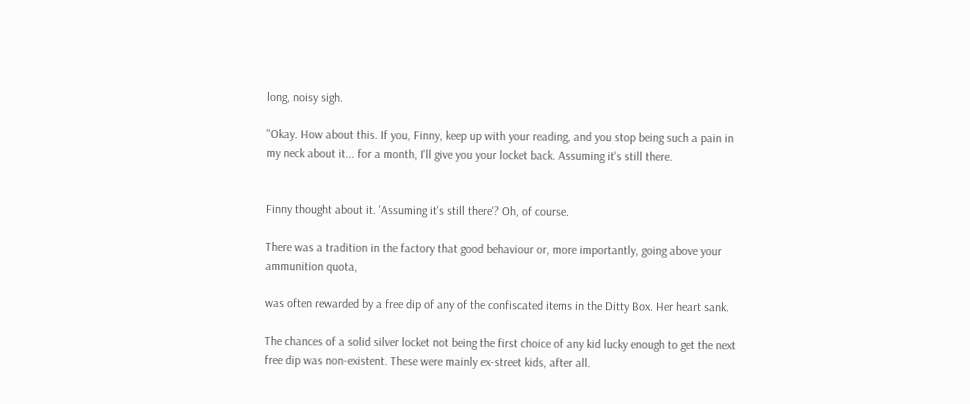long, noisy sigh.

"Okay. How about this. If you, Finny, keep up with your reading, and you stop being such a pain in my neck about it... for a month, I'll give you your locket back. Assuming it's still there.


Finny thought about it. 'Assuming it's still there'? Oh, of course.

There was a tradition in the factory that good behaviour or, more importantly, going above your ammunition quota,

was often rewarded by a free dip of any of the confiscated items in the Ditty Box. Her heart sank.

The chances of a solid silver locket not being the first choice of any kid lucky enough to get the next free dip was non-existent. These were mainly ex-street kids, after all.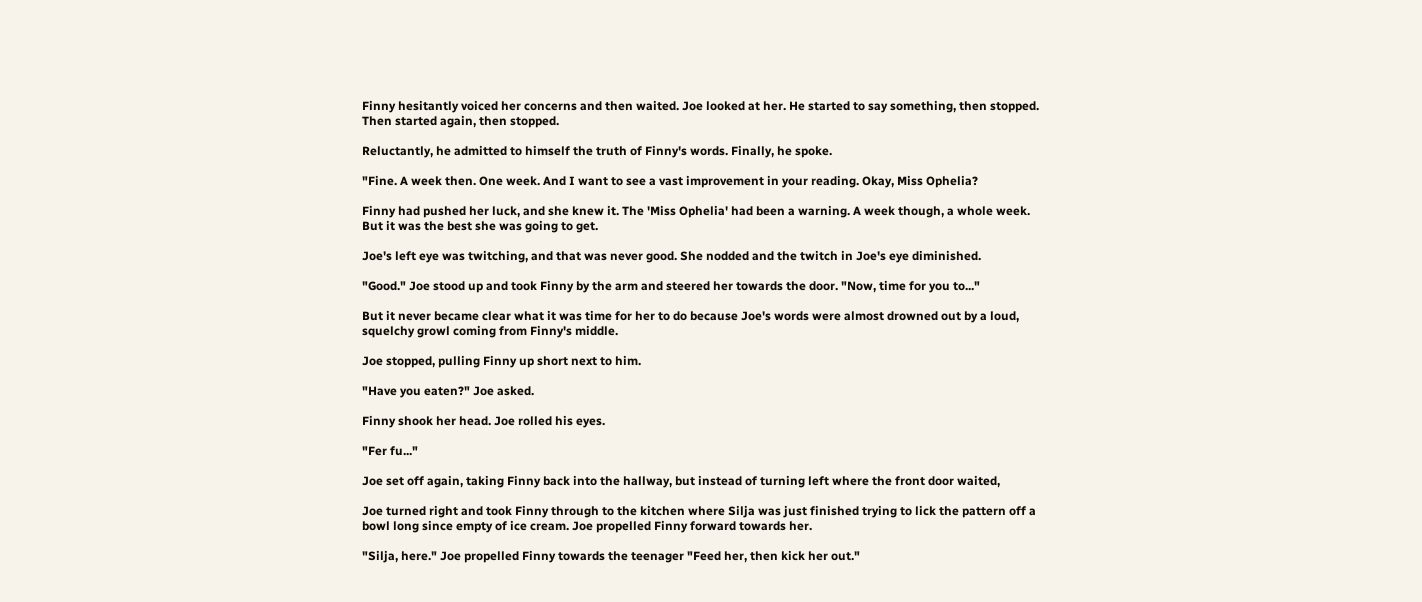Finny hesitantly voiced her concerns and then waited. Joe looked at her. He started to say something, then stopped. Then started again, then stopped.

Reluctantly, he admitted to himself the truth of Finny's words. Finally, he spoke.

"Fine. A week then. One week. And I want to see a vast improvement in your reading. Okay, Miss Ophelia?

Finny had pushed her luck, and she knew it. The 'Miss Ophelia' had been a warning. A week though, a whole week. But it was the best she was going to get.

Joe's left eye was twitching, and that was never good. She nodded and the twitch in Joe's eye diminished.

"Good." Joe stood up and took Finny by the arm and steered her towards the door. "Now, time for you to..."

But it never became clear what it was time for her to do because Joe's words were almost drowned out by a loud, squelchy growl coming from Finny's middle.

Joe stopped, pulling Finny up short next to him.

"Have you eaten?" Joe asked.

Finny shook her head. Joe rolled his eyes.

"Fer fu..."

Joe set off again, taking Finny back into the hallway, but instead of turning left where the front door waited,

Joe turned right and took Finny through to the kitchen where Silja was just finished trying to lick the pattern off a bowl long since empty of ice cream. Joe propelled Finny forward towards her.

"Silja, here." Joe propelled Finny towards the teenager "Feed her, then kick her out."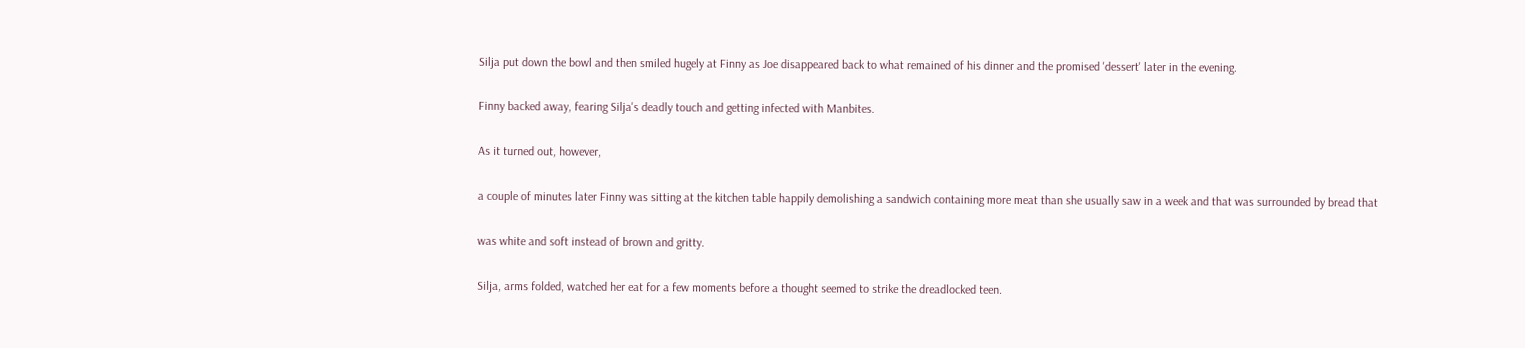Silja put down the bowl and then smiled hugely at Finny as Joe disappeared back to what remained of his dinner and the promised 'dessert' later in the evening.

Finny backed away, fearing Silja's deadly touch and getting infected with Manbites.

As it turned out, however,

a couple of minutes later Finny was sitting at the kitchen table happily demolishing a sandwich containing more meat than she usually saw in a week and that was surrounded by bread that

was white and soft instead of brown and gritty.

Silja, arms folded, watched her eat for a few moments before a thought seemed to strike the dreadlocked teen.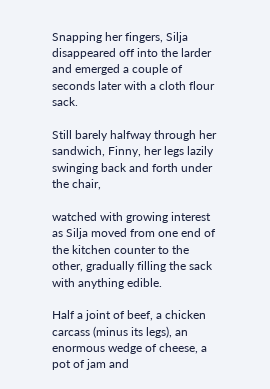Snapping her fingers, Silja disappeared off into the larder and emerged a couple of seconds later with a cloth flour sack.

Still barely halfway through her sandwich, Finny, her legs lazily swinging back and forth under the chair,

watched with growing interest as Silja moved from one end of the kitchen counter to the other, gradually filling the sack with anything edible.

Half a joint of beef, a chicken carcass (minus its legs), an enormous wedge of cheese, a pot of jam and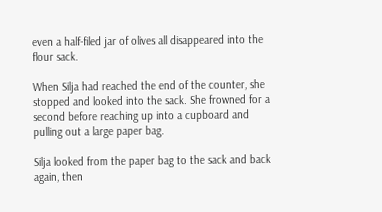even a half-filed jar of olives all disappeared into the flour sack.

When Silja had reached the end of the counter, she stopped and looked into the sack. She frowned for a second before reaching up into a cupboard and pulling out a large paper bag.

Silja looked from the paper bag to the sack and back again, then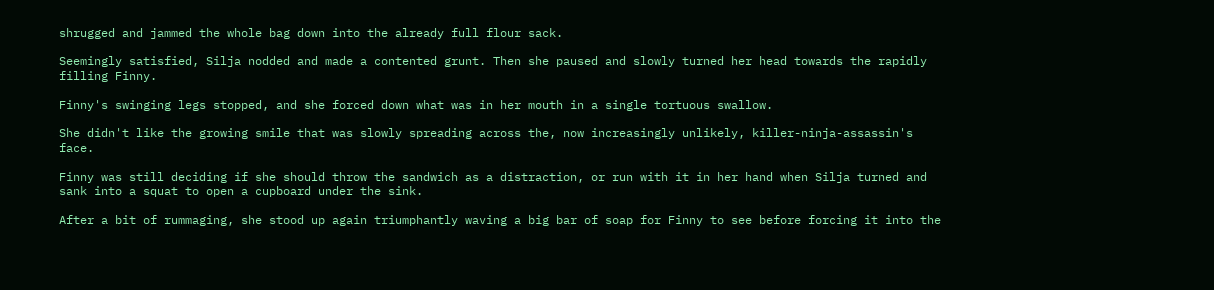shrugged and jammed the whole bag down into the already full flour sack.

Seemingly satisfied, Silja nodded and made a contented grunt. Then she paused and slowly turned her head towards the rapidly filling Finny.

Finny's swinging legs stopped, and she forced down what was in her mouth in a single tortuous swallow.

She didn't like the growing smile that was slowly spreading across the, now increasingly unlikely, killer-ninja-assassin's face.

Finny was still deciding if she should throw the sandwich as a distraction, or run with it in her hand when Silja turned and sank into a squat to open a cupboard under the sink.

After a bit of rummaging, she stood up again triumphantly waving a big bar of soap for Finny to see before forcing it into the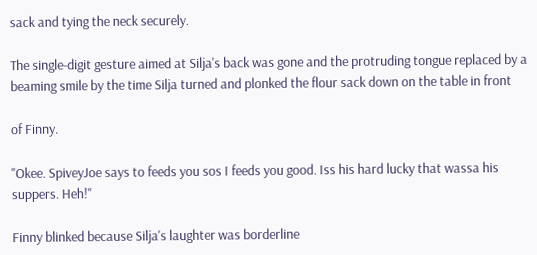sack and tying the neck securely.

The single-digit gesture aimed at Silja's back was gone and the protruding tongue replaced by a beaming smile by the time Silja turned and plonked the flour sack down on the table in front

of Finny.

"Okee. SpiveyJoe says to feeds you sos I feeds you good. Iss his hard lucky that wassa his suppers. Heh!"

Finny blinked because Silja's laughter was borderline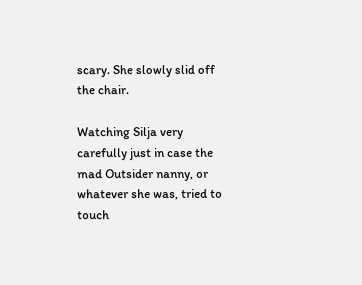scary. She slowly slid off the chair.

Watching Silja very carefully just in case the mad Outsider nanny, or whatever she was, tried to touch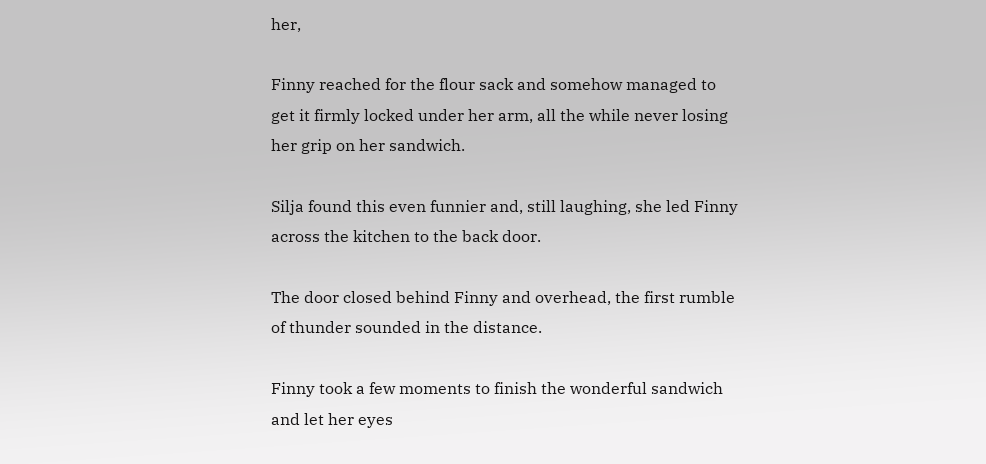her,

Finny reached for the flour sack and somehow managed to get it firmly locked under her arm, all the while never losing her grip on her sandwich.

Silja found this even funnier and, still laughing, she led Finny across the kitchen to the back door.

The door closed behind Finny and overhead, the first rumble of thunder sounded in the distance.

Finny took a few moments to finish the wonderful sandwich and let her eyes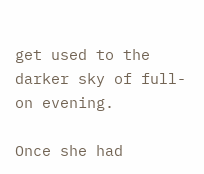get used to the darker sky of full-on evening.

Once she had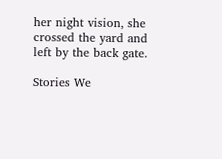her night vision, she crossed the yard and left by the back gate.

Stories We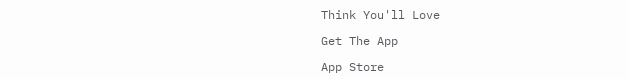Think You'll Love

Get The App

App Store